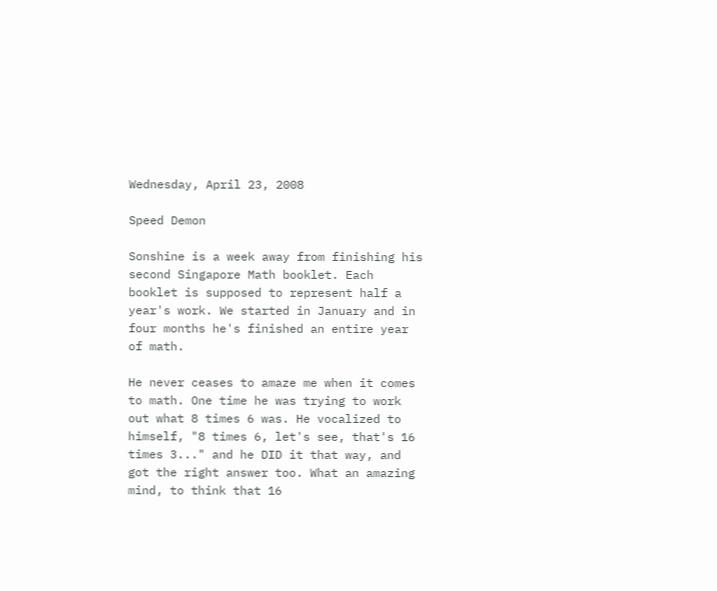Wednesday, April 23, 2008

Speed Demon

Sonshine is a week away from finishing his second Singapore Math booklet. Each booklet is supposed to represent half a year's work. We started in January and in four months he's finished an entire year of math.

He never ceases to amaze me when it comes to math. One time he was trying to work out what 8 times 6 was. He vocalized to himself, "8 times 6, let's see, that's 16 times 3..." and he DID it that way, and got the right answer too. What an amazing mind, to think that 16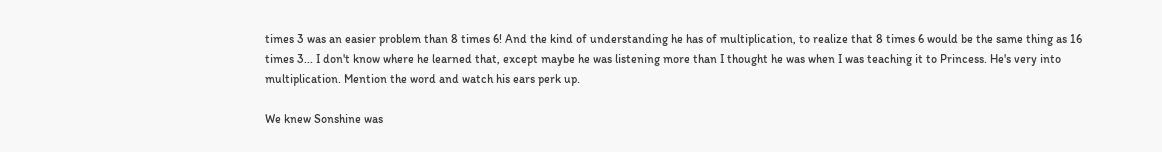times 3 was an easier problem than 8 times 6! And the kind of understanding he has of multiplication, to realize that 8 times 6 would be the same thing as 16 times 3... I don't know where he learned that, except maybe he was listening more than I thought he was when I was teaching it to Princess. He's very into multiplication. Mention the word and watch his ears perk up.

We knew Sonshine was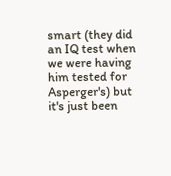smart (they did an IQ test when we were having him tested for Asperger's) but it's just been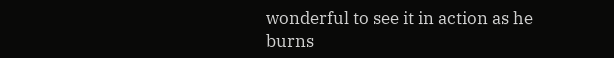wonderful to see it in action as he burns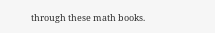through these math books.